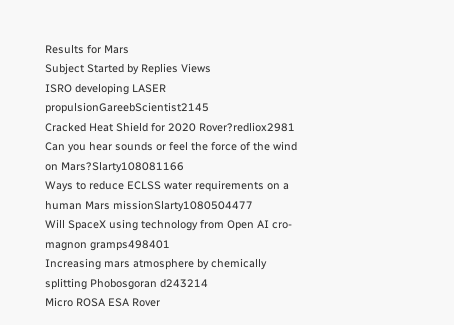Results for Mars
Subject Started by Replies Views
ISRO developing LASER propulsionGareebScientist2145
Cracked Heat Shield for 2020 Rover?redliox2981
Can you hear sounds or feel the force of the wind on Mars?Slarty108081166
Ways to reduce ECLSS water requirements on a human Mars missionSlarty1080504477
Will SpaceX using technology from Open AI cro-magnon gramps498401
Increasing mars atmosphere by chemically splitting Phobosgoran d243214
Micro ROSA ESA Rover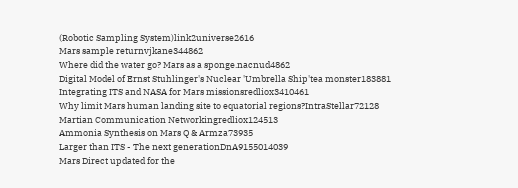(Robotic Sampling System)link2universe2616
Mars sample returnvjkane344862
Where did the water go? Mars as a sponge.nacnud4862
Digital Model of Ernst Stuhlinger's Nuclear 'Umbrella Ship'tea monster183881
Integrating ITS and NASA for Mars missionsredliox3410461
Why limit Mars human landing site to equatorial regions?IntraStellar72128
Martian Communication Networkingredliox124513
Ammonia Synthesis on Mars Q & Armza73935
Larger than ITS - The next generationDnA9155014039
Mars Direct updated for the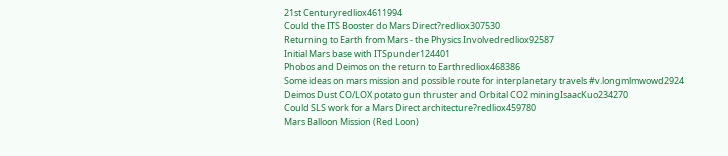21st Centuryredliox4611994
Could the ITS Booster do Mars Direct?redliox307530
Returning to Earth from Mars - the Physics Involvedredliox92587
Initial Mars base with ITSpunder124401
Phobos and Deimos on the return to Earthredliox468386
Some ideas on mars mission and possible route for interplanetary travels #v.longmlmwowd2924
Deimos Dust CO/LOX potato gun thruster and Orbital CO2 miningIsaacKuo234270
Could SLS work for a Mars Direct architecture?redliox459780
Mars Balloon Mission (Red Loon)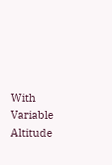With Variable Altitude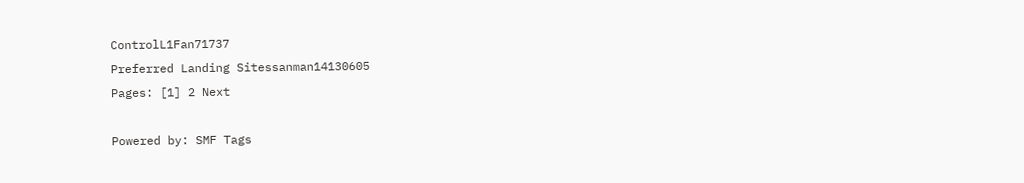ControlL1Fan71737
Preferred Landing Sitessanman14130605
Pages: [1] 2 Next

Powered by: SMF Tags